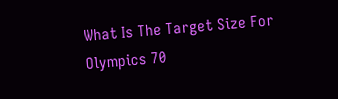What Is The Target Size For Olympics 70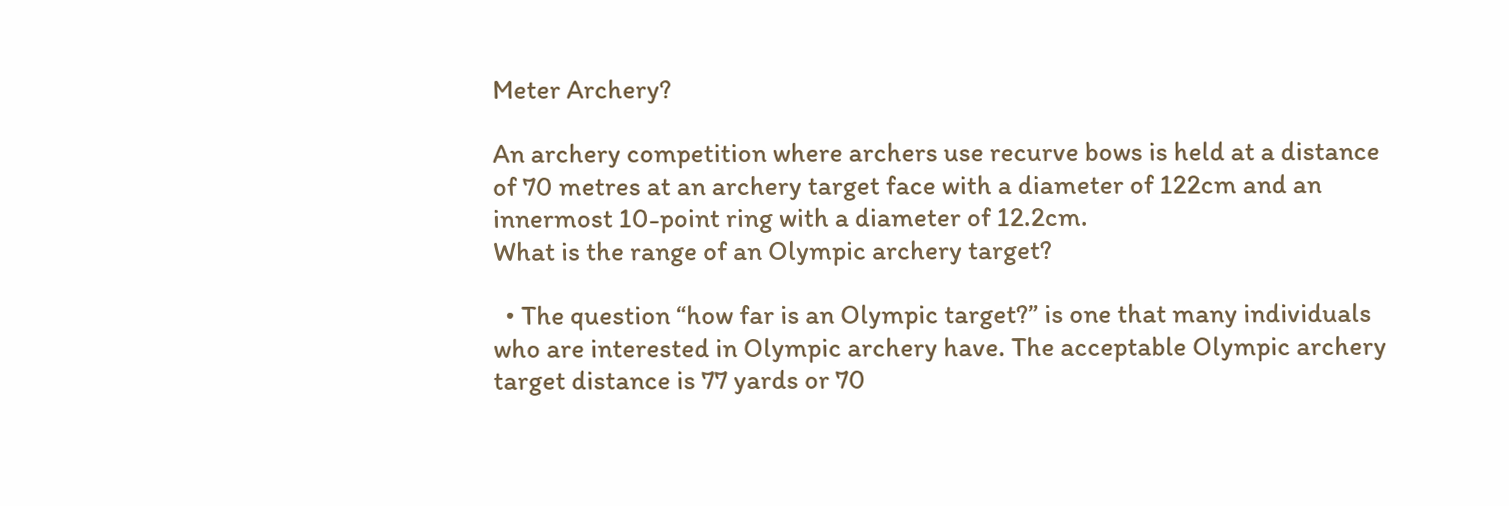Meter Archery?

An archery competition where archers use recurve bows is held at a distance of 70 metres at an archery target face with a diameter of 122cm and an innermost 10-point ring with a diameter of 12.2cm.
What is the range of an Olympic archery target?

  • The question “how far is an Olympic target?” is one that many individuals who are interested in Olympic archery have. The acceptable Olympic archery target distance is 77 yards or 70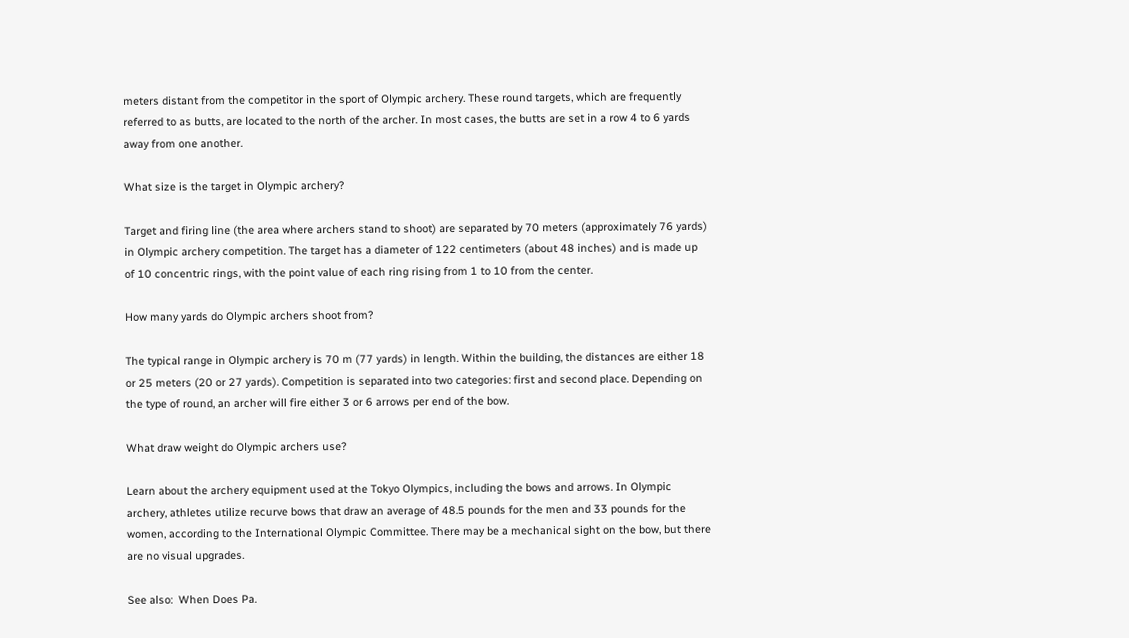meters distant from the competitor in the sport of Olympic archery. These round targets, which are frequently referred to as butts, are located to the north of the archer. In most cases, the butts are set in a row 4 to 6 yards away from one another.

What size is the target in Olympic archery?

Target and firing line (the area where archers stand to shoot) are separated by 70 meters (approximately 76 yards) in Olympic archery competition. The target has a diameter of 122 centimeters (about 48 inches) and is made up of 10 concentric rings, with the point value of each ring rising from 1 to 10 from the center.

How many yards do Olympic archers shoot from?

The typical range in Olympic archery is 70 m (77 yards) in length. Within the building, the distances are either 18 or 25 meters (20 or 27 yards). Competition is separated into two categories: first and second place. Depending on the type of round, an archer will fire either 3 or 6 arrows per end of the bow.

What draw weight do Olympic archers use?

Learn about the archery equipment used at the Tokyo Olympics, including the bows and arrows. In Olympic archery, athletes utilize recurve bows that draw an average of 48.5 pounds for the men and 33 pounds for the women, according to the International Olympic Committee. There may be a mechanical sight on the bow, but there are no visual upgrades.

See also:  When Does Pa.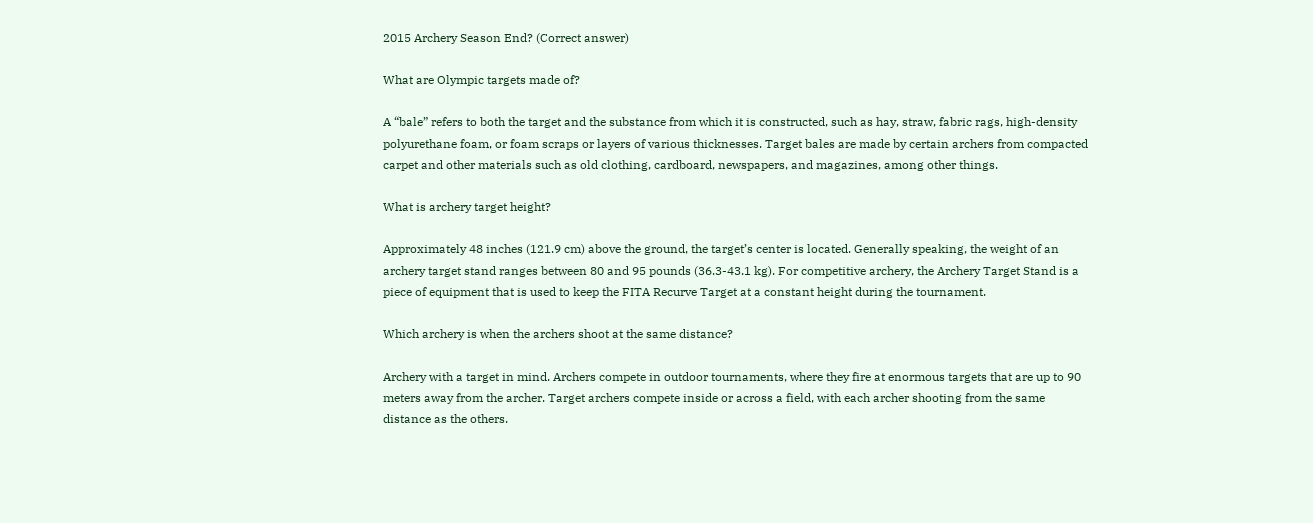2015 Archery Season End? (Correct answer)

What are Olympic targets made of?

A “bale” refers to both the target and the substance from which it is constructed, such as hay, straw, fabric rags, high-density polyurethane foam, or foam scraps or layers of various thicknesses. Target bales are made by certain archers from compacted carpet and other materials such as old clothing, cardboard, newspapers, and magazines, among other things.

What is archery target height?

Approximately 48 inches (121.9 cm) above the ground, the target’s center is located. Generally speaking, the weight of an archery target stand ranges between 80 and 95 pounds (36.3-43.1 kg). For competitive archery, the Archery Target Stand is a piece of equipment that is used to keep the FITA Recurve Target at a constant height during the tournament.

Which archery is when the archers shoot at the same distance?

Archery with a target in mind. Archers compete in outdoor tournaments, where they fire at enormous targets that are up to 90 meters away from the archer. Target archers compete inside or across a field, with each archer shooting from the same distance as the others.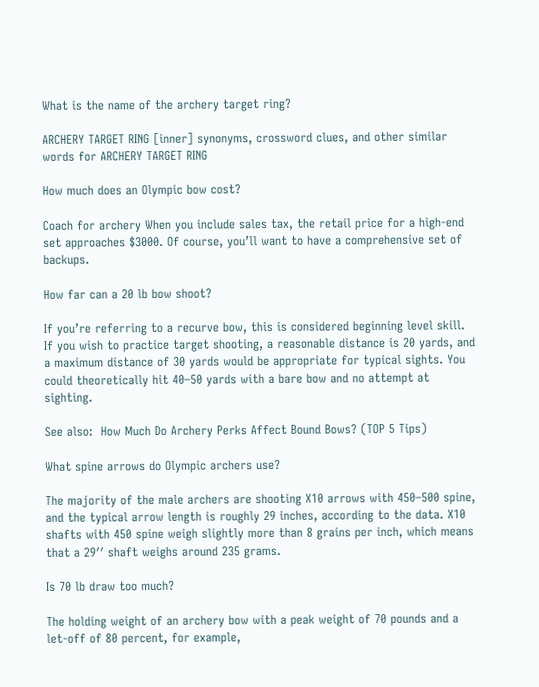What is the name of the archery target ring?

ARCHERY TARGET RING [inner] synonyms, crossword clues, and other similar words for ARCHERY TARGET RING

How much does an Olympic bow cost?

Coach for archery When you include sales tax, the retail price for a high-end set approaches $3000. Of course, you’ll want to have a comprehensive set of backups.

How far can a 20 lb bow shoot?

If you’re referring to a recurve bow, this is considered beginning level skill. If you wish to practice target shooting, a reasonable distance is 20 yards, and a maximum distance of 30 yards would be appropriate for typical sights. You could theoretically hit 40–50 yards with a bare bow and no attempt at sighting.

See also:  How Much Do Archery Perks Affect Bound Bows? (TOP 5 Tips)

What spine arrows do Olympic archers use?

The majority of the male archers are shooting X10 arrows with 450–500 spine, and the typical arrow length is roughly 29 inches, according to the data. X10 shafts with 450 spine weigh slightly more than 8 grains per inch, which means that a 29′′ shaft weighs around 235 grams.

Is 70 lb draw too much?

The holding weight of an archery bow with a peak weight of 70 pounds and a let-off of 80 percent, for example,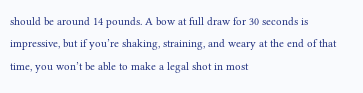should be around 14 pounds. A bow at full draw for 30 seconds is impressive, but if you’re shaking, straining, and weary at the end of that time, you won’t be able to make a legal shot in most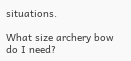situations.

What size archery bow do I need?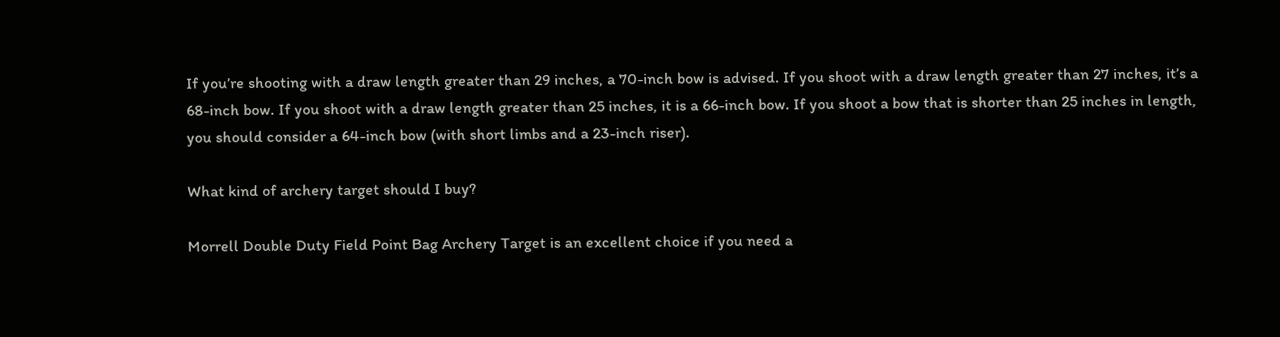If you’re shooting with a draw length greater than 29 inches, a 70-inch bow is advised. If you shoot with a draw length greater than 27 inches, it’s a 68-inch bow. If you shoot with a draw length greater than 25 inches, it is a 66-inch bow. If you shoot a bow that is shorter than 25 inches in length, you should consider a 64-inch bow (with short limbs and a 23-inch riser).

What kind of archery target should I buy?

Morrell Double Duty Field Point Bag Archery Target is an excellent choice if you need a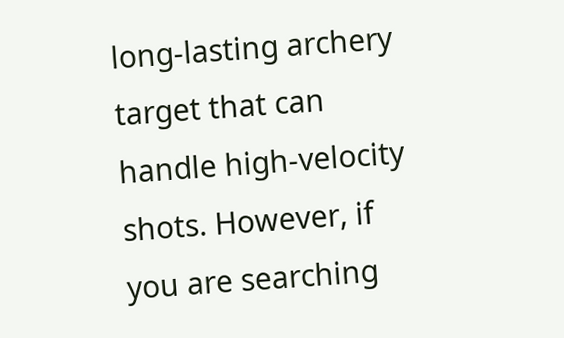long-lasting archery target that can handle high-velocity shots. However, if you are searching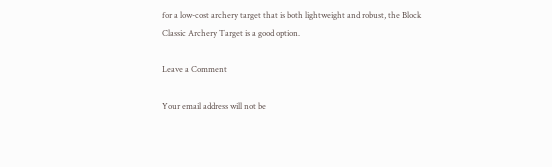for a low-cost archery target that is both lightweight and robust, the Block Classic Archery Target is a good option.

Leave a Comment

Your email address will not be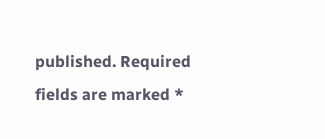published. Required fields are marked *